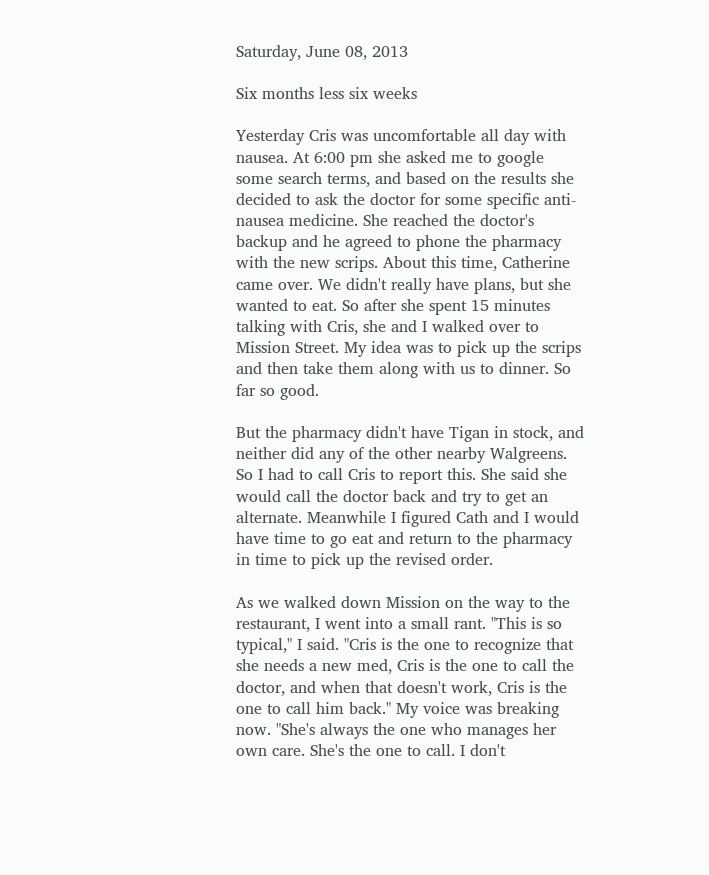Saturday, June 08, 2013

Six months less six weeks

Yesterday Cris was uncomfortable all day with nausea. At 6:00 pm she asked me to google some search terms, and based on the results she decided to ask the doctor for some specific anti-nausea medicine. She reached the doctor's backup and he agreed to phone the pharmacy with the new scrips. About this time, Catherine came over. We didn't really have plans, but she wanted to eat. So after she spent 15 minutes talking with Cris, she and I walked over to Mission Street. My idea was to pick up the scrips and then take them along with us to dinner. So far so good.

But the pharmacy didn't have Tigan in stock, and neither did any of the other nearby Walgreens. So I had to call Cris to report this. She said she would call the doctor back and try to get an alternate. Meanwhile I figured Cath and I would have time to go eat and return to the pharmacy in time to pick up the revised order.

As we walked down Mission on the way to the restaurant, I went into a small rant. "This is so typical," I said. "Cris is the one to recognize that she needs a new med, Cris is the one to call the doctor, and when that doesn't work, Cris is the one to call him back." My voice was breaking now. "She's always the one who manages her own care. She's the one to call. I don't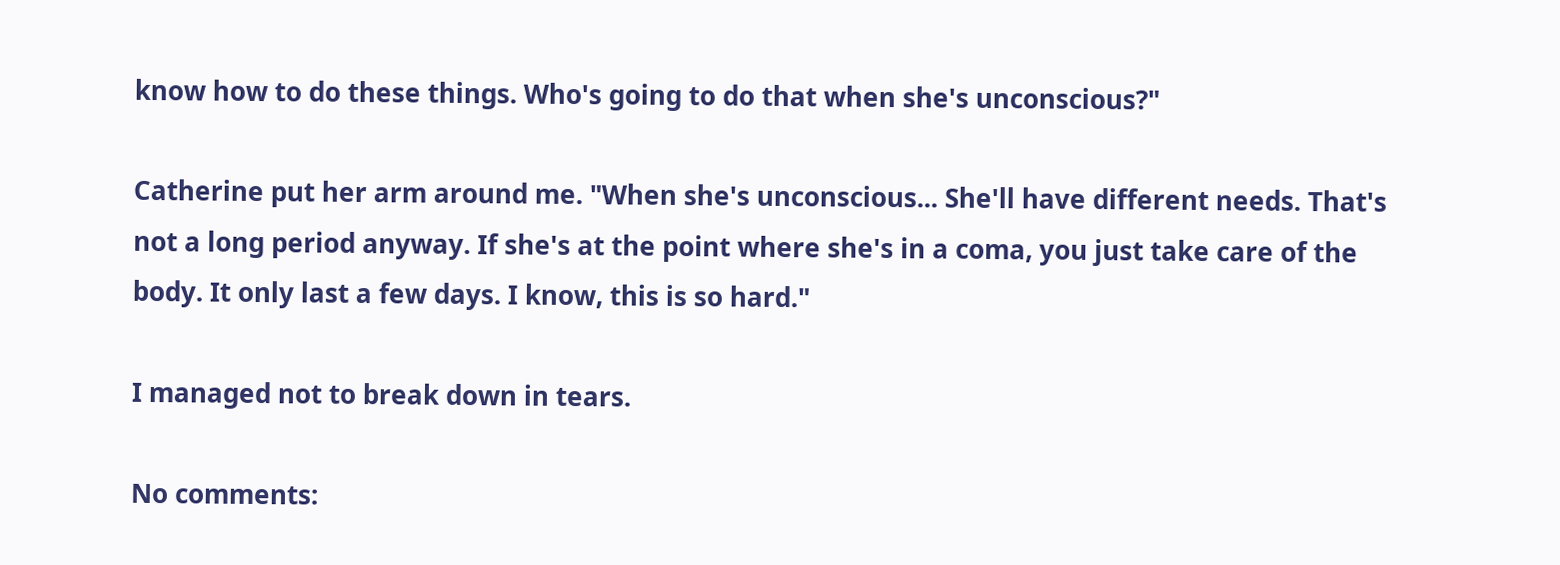know how to do these things. Who's going to do that when she's unconscious?"

Catherine put her arm around me. "When she's unconscious... She'll have different needs. That's not a long period anyway. If she's at the point where she's in a coma, you just take care of the body. It only last a few days. I know, this is so hard."

I managed not to break down in tears.

No comments: